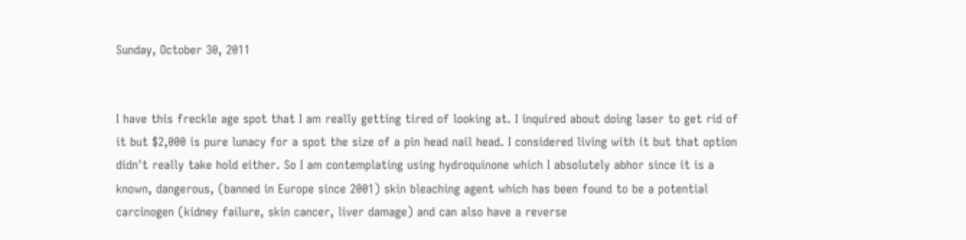Sunday, October 30, 2011


I have this freckle age spot that I am really getting tired of looking at. I inquired about doing laser to get rid of it but $2,000 is pure lunacy for a spot the size of a pin head nail head. I considered living with it but that option didn't really take hold either. So I am contemplating using hydroquinone which I absolutely abhor since it is a known, dangerous, (banned in Europe since 2001) skin bleaching agent which has been found to be a potential carcinogen (kidney failure, skin cancer, liver damage) and can also have a reverse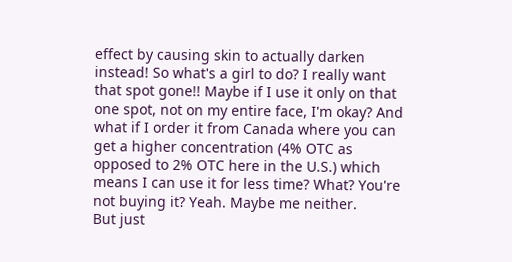effect by causing skin to actually darken instead! So what's a girl to do? I really want that spot gone!! Maybe if I use it only on that one spot, not on my entire face, I'm okay? And what if I order it from Canada where you can get a higher concentration (4% OTC as opposed to 2% OTC here in the U.S.) which means I can use it for less time? What? You're not buying it? Yeah. Maybe me neither.
But just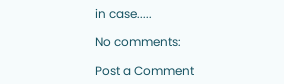in case.....

No comments:

Post a Comment